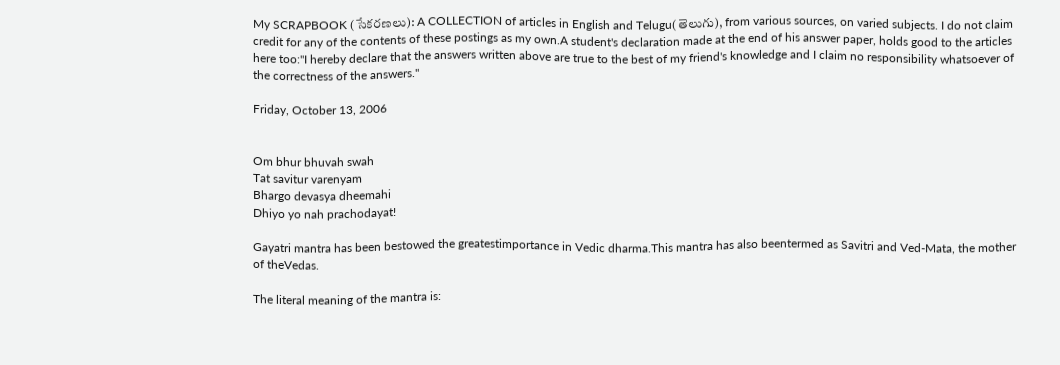My SCRAPBOOK (సేకరణలు): A COLLECTION of articles in English and Telugu(తెలుగు), from various sources, on varied subjects. I do not claim credit for any of the contents of these postings as my own.A student's declaration made at the end of his answer paper, holds good to the articles here too:"I hereby declare that the answers written above are true to the best of my friend's knowledge and I claim no responsibility whatsoever of the correctness of the answers."

Friday, October 13, 2006


Om bhur bhuvah swah
Tat savitur varenyam
Bhargo devasya dheemahi
Dhiyo yo nah prachodayat!

Gayatri mantra has been bestowed the greatestimportance in Vedic dharma.This mantra has also beentermed as Savitri and Ved-Mata, the mother of theVedas.

The literal meaning of the mantra is: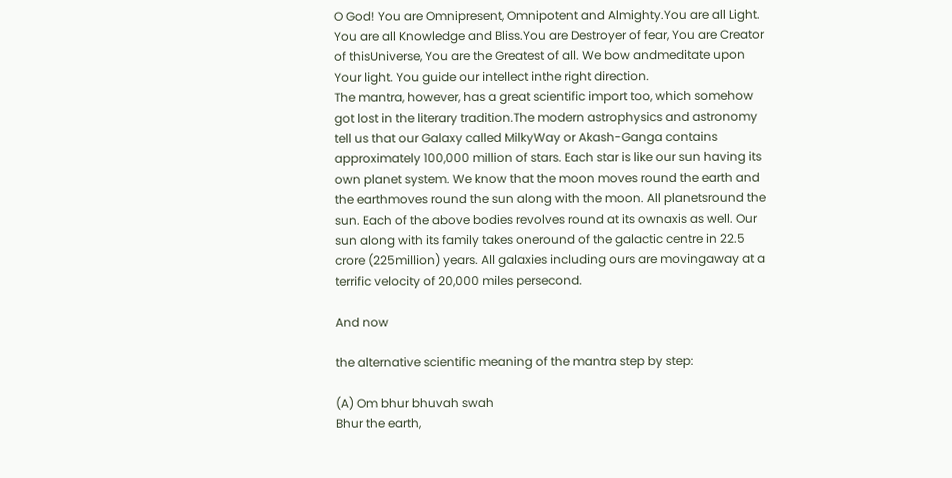O God! You are Omnipresent, Omnipotent and Almighty.You are all Light. You are all Knowledge and Bliss.You are Destroyer of fear, You are Creator of thisUniverse, You are the Greatest of all. We bow andmeditate upon Your light. You guide our intellect inthe right direction.
The mantra, however, has a great scientific import too, which somehow got lost in the literary tradition.The modern astrophysics and astronomy tell us that our Galaxy called MilkyWay or Akash-Ganga contains approximately 100,000 million of stars. Each star is like our sun having its own planet system. We know that the moon moves round the earth and the earthmoves round the sun along with the moon. All planetsround the sun. Each of the above bodies revolves round at its ownaxis as well. Our sun along with its family takes oneround of the galactic centre in 22.5 crore (225million) years. All galaxies including ours are movingaway at a terrific velocity of 20,000 miles persecond.

And now

the alternative scientific meaning of the mantra step by step:

(A) Om bhur bhuvah swah
Bhur the earth,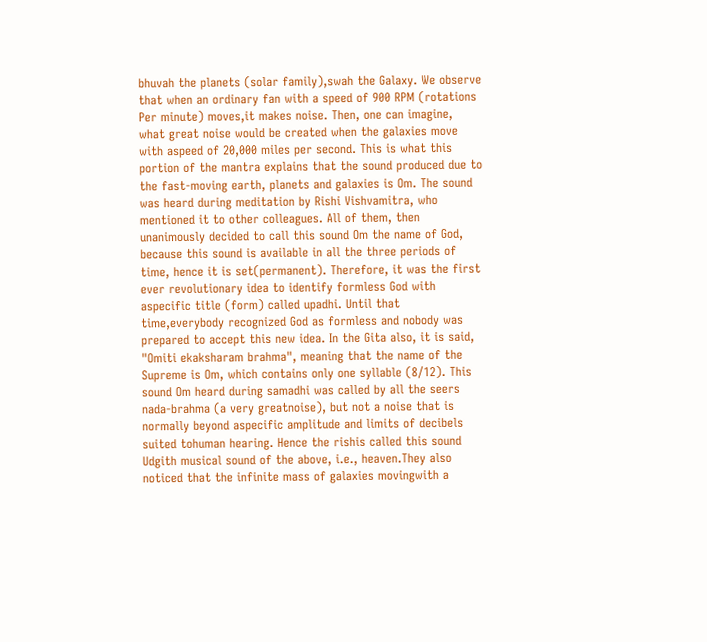bhuvah the planets (solar family),swah the Galaxy. We observe that when an ordinary fan with a speed of 900 RPM (rotations Per minute) moves,it makes noise. Then, one can imagine, what great noise would be created when the galaxies move with aspeed of 20,000 miles per second. This is what this portion of the mantra explains that the sound produced due to the fast-moving earth, planets and galaxies is Om. The sound was heard during meditation by Rishi Vishvamitra, who mentioned it to other colleagues. All of them, then unanimously decided to call this sound Om the name of God, because this sound is available in all the three periods of time, hence it is set(permanent). Therefore, it was the first ever revolutionary idea to identify formless God with aspecific title (form) called upadhi. Until that time,everybody recognized God as formless and nobody was prepared to accept this new idea. In the Gita also, it is said, "Omiti ekaksharam brahma", meaning that the name of the Supreme is Om, which contains only one syllable (8/12). This sound Om heard during samadhi was called by all the seers nada-brahma (a very greatnoise), but not a noise that is normally beyond aspecific amplitude and limits of decibels suited tohuman hearing. Hence the rishis called this sound Udgith musical sound of the above, i.e., heaven.They also noticed that the infinite mass of galaxies movingwith a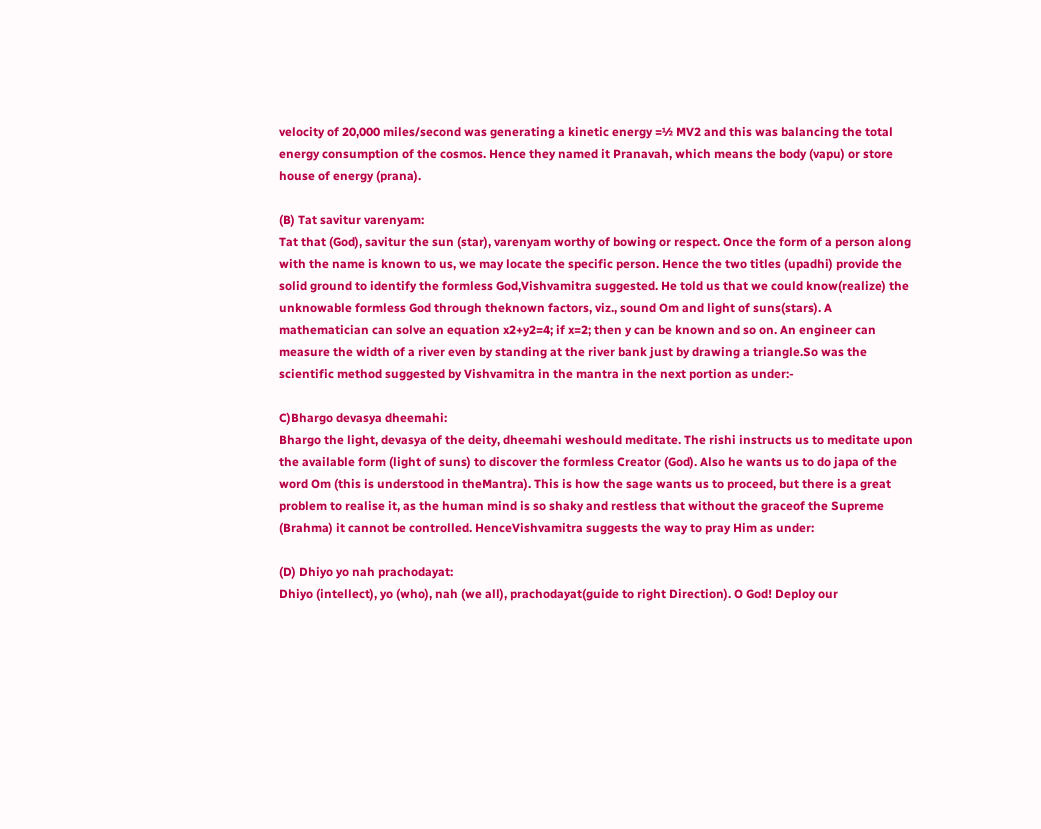velocity of 20,000 miles/second was generating a kinetic energy =½ MV2 and this was balancing the total energy consumption of the cosmos. Hence they named it Pranavah, which means the body (vapu) or store house of energy (prana).

(B) Tat savitur varenyam:
Tat that (God), savitur the sun (star), varenyam worthy of bowing or respect. Once the form of a person along with the name is known to us, we may locate the specific person. Hence the two titles (upadhi) provide the solid ground to identify the formless God,Vishvamitra suggested. He told us that we could know(realize) the unknowable formless God through theknown factors, viz., sound Om and light of suns(stars). A mathematician can solve an equation x2+y2=4; if x=2; then y can be known and so on. An engineer can measure the width of a river even by standing at the river bank just by drawing a triangle.So was the scientific method suggested by Vishvamitra in the mantra in the next portion as under:-

C)Bhargo devasya dheemahi:
Bhargo the light, devasya of the deity, dheemahi weshould meditate. The rishi instructs us to meditate upon the available form (light of suns) to discover the formless Creator (God). Also he wants us to do japa of the word Om (this is understood in theMantra). This is how the sage wants us to proceed, but there is a great problem to realise it, as the human mind is so shaky and restless that without the graceof the Supreme (Brahma) it cannot be controlled. HenceVishvamitra suggests the way to pray Him as under:

(D) Dhiyo yo nah prachodayat:
Dhiyo (intellect), yo (who), nah (we all), prachodayat(guide to right Direction). O God! Deploy our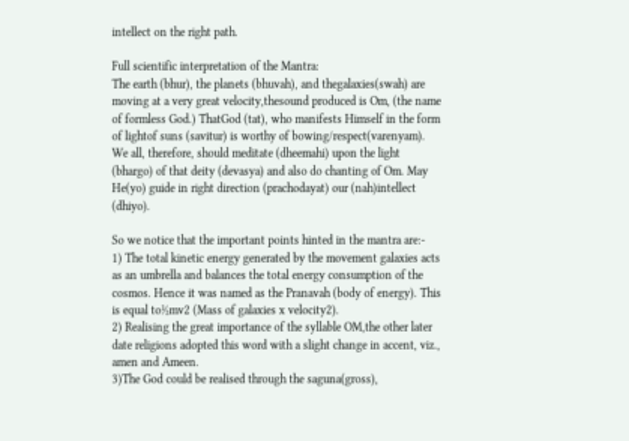intellect on the right path.

Full scientific interpretation of the Mantra:
The earth (bhur), the planets (bhuvah), and thegalaxies(swah) are moving at a very great velocity,thesound produced is Om, (the name of formless God.) ThatGod (tat), who manifests Himself in the form of lightof suns (savitur) is worthy of bowing/respect(varenyam). We all, therefore, should meditate (dheemahi) upon the light (bhargo) of that deity (devasya) and also do chanting of Om. May He(yo) guide in right direction (prachodayat) our (nah)intellect (dhiyo).

So we notice that the important points hinted in the mantra are:-
1) The total kinetic energy generated by the movement galaxies acts as an umbrella and balances the total energy consumption of the cosmos. Hence it was named as the Pranavah (body of energy). This is equal to½mv2 (Mass of galaxies x velocity2).
2) Realising the great importance of the syllable OM,the other later date religions adopted this word with a slight change in accent, viz., amen and Ameen.
3)The God could be realised through the saguna(gross),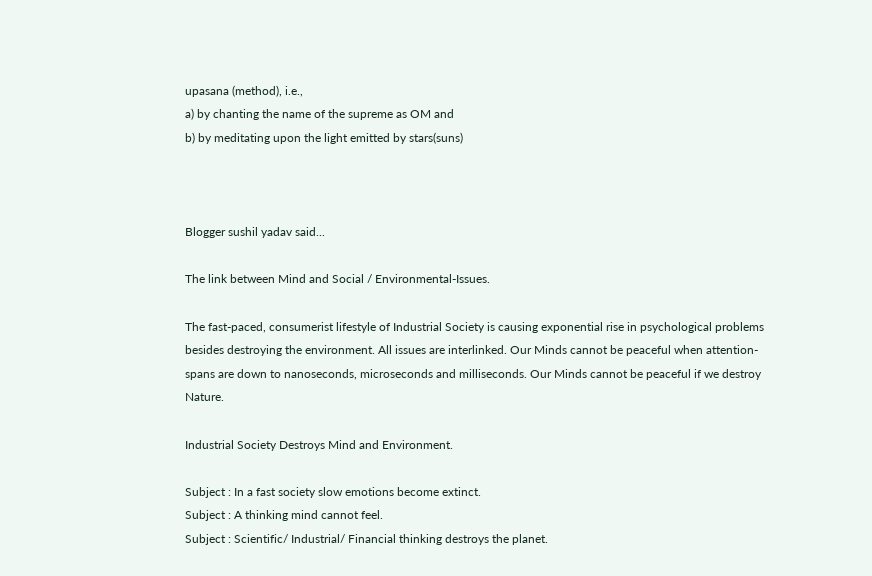upasana (method), i.e.,
a) by chanting the name of the supreme as OM and
b) by meditating upon the light emitted by stars(suns)



Blogger sushil yadav said...

The link between Mind and Social / Environmental-Issues.

The fast-paced, consumerist lifestyle of Industrial Society is causing exponential rise in psychological problems besides destroying the environment. All issues are interlinked. Our Minds cannot be peaceful when attention-spans are down to nanoseconds, microseconds and milliseconds. Our Minds cannot be peaceful if we destroy Nature.

Industrial Society Destroys Mind and Environment.

Subject : In a fast society slow emotions become extinct.
Subject : A thinking mind cannot feel.
Subject : Scientific/ Industrial/ Financial thinking destroys the planet.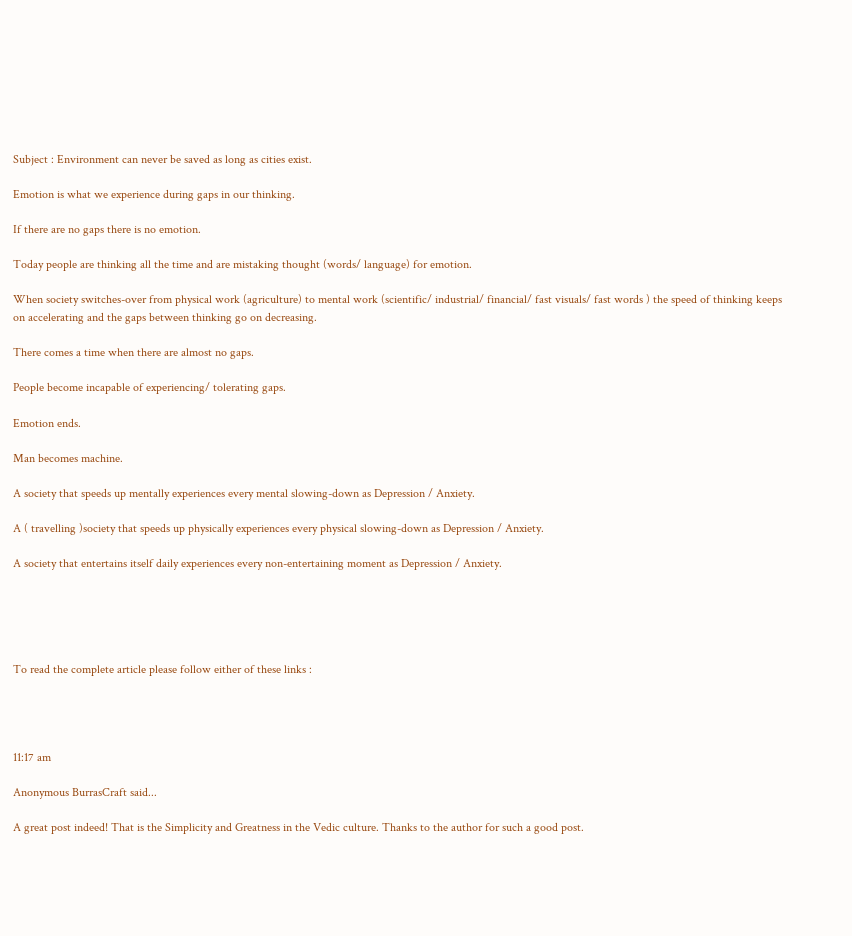Subject : Environment can never be saved as long as cities exist.

Emotion is what we experience during gaps in our thinking.

If there are no gaps there is no emotion.

Today people are thinking all the time and are mistaking thought (words/ language) for emotion.

When society switches-over from physical work (agriculture) to mental work (scientific/ industrial/ financial/ fast visuals/ fast words ) the speed of thinking keeps on accelerating and the gaps between thinking go on decreasing.

There comes a time when there are almost no gaps.

People become incapable of experiencing/ tolerating gaps.

Emotion ends.

Man becomes machine.

A society that speeds up mentally experiences every mental slowing-down as Depression / Anxiety.

A ( travelling )society that speeds up physically experiences every physical slowing-down as Depression / Anxiety.

A society that entertains itself daily experiences every non-entertaining moment as Depression / Anxiety.





To read the complete article please follow either of these links :




11:17 am

Anonymous BurrasCraft said...

A great post indeed! That is the Simplicity and Greatness in the Vedic culture. Thanks to the author for such a good post.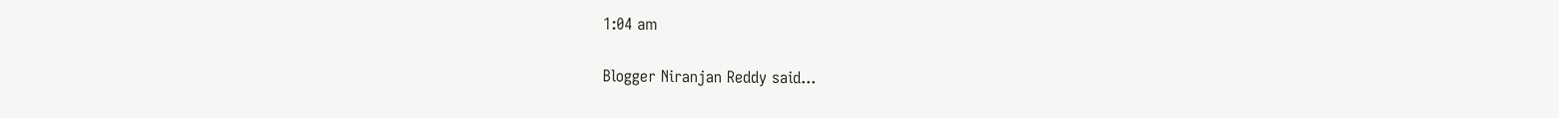1:04 am

Blogger Niranjan Reddy said...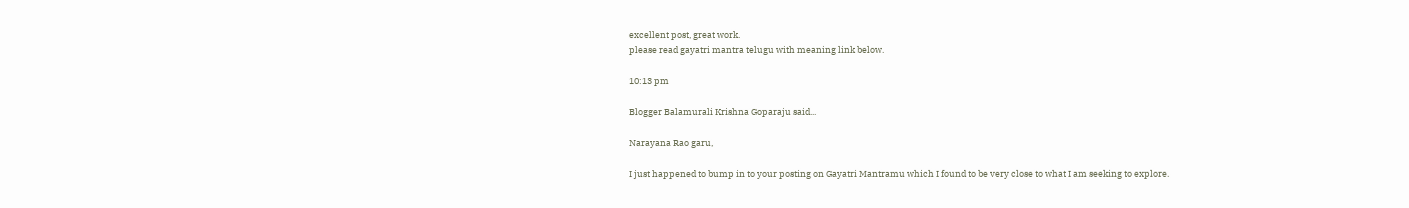excellent post, great work.
please read gayatri mantra telugu with meaning link below.

10:13 pm

Blogger Balamurali Krishna Goparaju said...

Narayana Rao garu,

I just happened to bump in to your posting on Gayatri Mantramu which I found to be very close to what I am seeking to explore.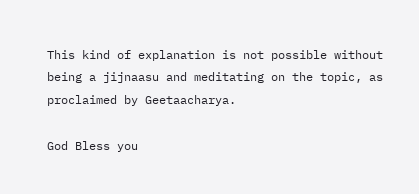This kind of explanation is not possible without being a jijnaasu and meditating on the topic, as proclaimed by Geetaacharya.

God Bless you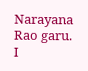Narayana Rao garu.
I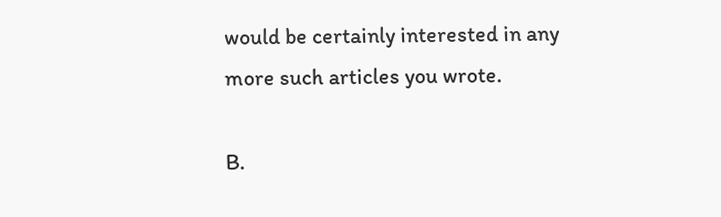would be certainly interested in any more such articles you wrote.

B.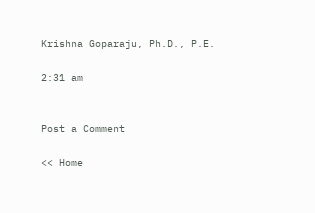Krishna Goparaju, Ph.D., P.E.

2:31 am


Post a Comment

<< Home